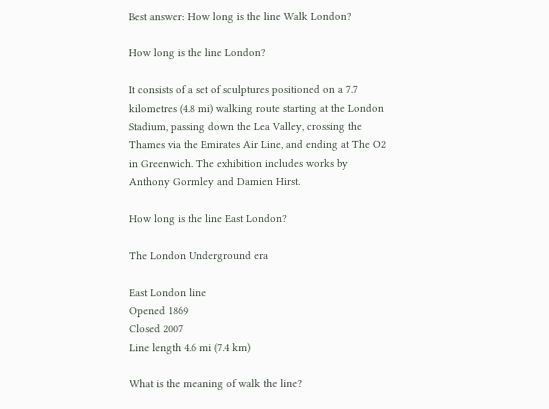Best answer: How long is the line Walk London?

How long is the line London?

It consists of a set of sculptures positioned on a 7.7 kilometres (4.8 mi) walking route starting at the London Stadium, passing down the Lea Valley, crossing the Thames via the Emirates Air Line, and ending at The O2 in Greenwich. The exhibition includes works by Anthony Gormley and Damien Hirst.

How long is the line East London?

The London Underground era

East London line
Opened 1869
Closed 2007
Line length 4.6 mi (7.4 km)

What is the meaning of walk the line?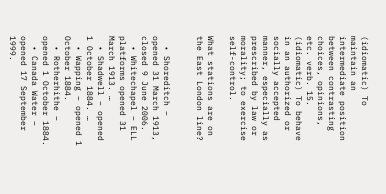(idiomatic) To maintain an intermediate position between contrasting choices, opinions, etc. verb. 15. (idiomatic) To behave in an authorized or socially accepted manner, especially as prescribed by law or morality; to exercise self-control.

What stations are on the East London line?


  • Shoreditch – opened 31 March 1913, closed 9 June 2006.
  • Whitechapel – ELL platforms opened 31 March 1913. …
  • Shadwell – opened 1 October 1884. …
  • Wapping – opened 1 October 1884.
  • Rotherhithe – opened 1 October 1884.
  • Canada Water – opened 17 September 1999.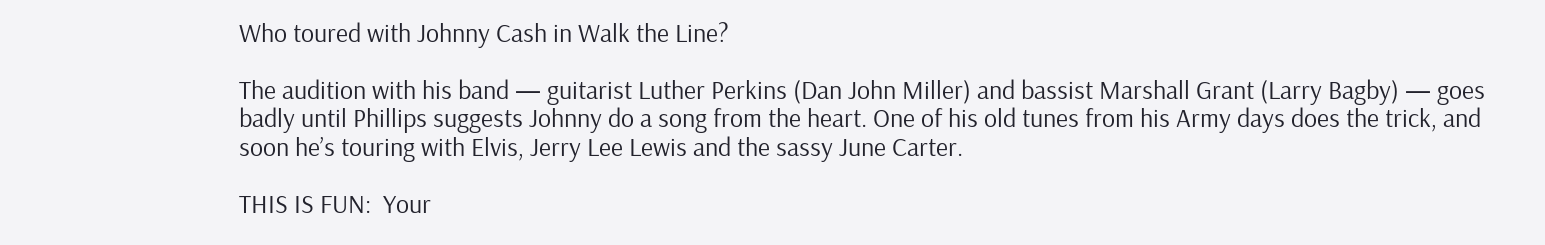Who toured with Johnny Cash in Walk the Line?

The audition with his band — guitarist Luther Perkins (Dan John Miller) and bassist Marshall Grant (Larry Bagby) — goes badly until Phillips suggests Johnny do a song from the heart. One of his old tunes from his Army days does the trick, and soon he’s touring with Elvis, Jerry Lee Lewis and the sassy June Carter.

THIS IS FUN:  Your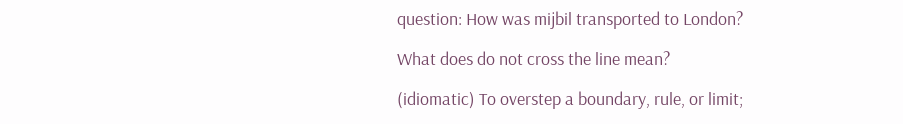question: How was mijbil transported to London?

What does do not cross the line mean?

(idiomatic) To overstep a boundary, rule, or limit;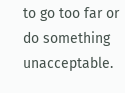to go too far or do something unacceptable.